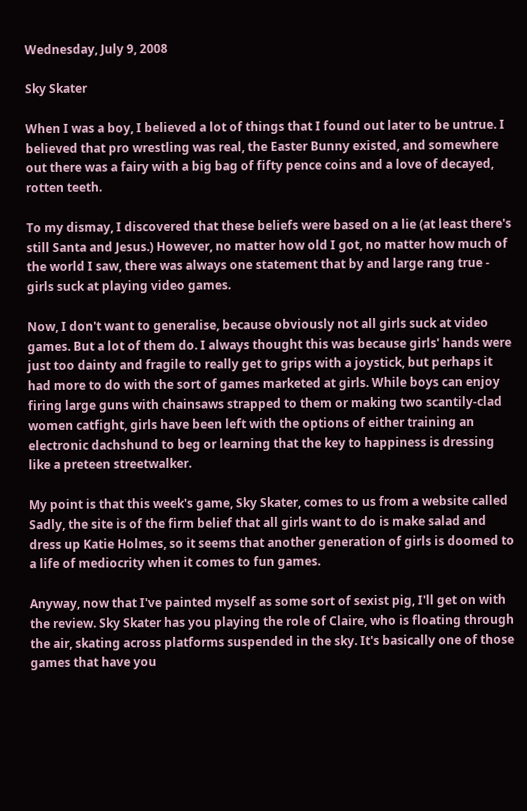Wednesday, July 9, 2008

Sky Skater

When I was a boy, I believed a lot of things that I found out later to be untrue. I believed that pro wrestling was real, the Easter Bunny existed, and somewhere out there was a fairy with a big bag of fifty pence coins and a love of decayed, rotten teeth.

To my dismay, I discovered that these beliefs were based on a lie (at least there's still Santa and Jesus.) However, no matter how old I got, no matter how much of the world I saw, there was always one statement that by and large rang true - girls suck at playing video games.

Now, I don't want to generalise, because obviously not all girls suck at video games. But a lot of them do. I always thought this was because girls' hands were just too dainty and fragile to really get to grips with a joystick, but perhaps it had more to do with the sort of games marketed at girls. While boys can enjoy firing large guns with chainsaws strapped to them or making two scantily-clad women catfight, girls have been left with the options of either training an electronic dachshund to beg or learning that the key to happiness is dressing like a preteen streetwalker.

My point is that this week's game, Sky Skater, comes to us from a website called Sadly, the site is of the firm belief that all girls want to do is make salad and dress up Katie Holmes, so it seems that another generation of girls is doomed to a life of mediocrity when it comes to fun games.

Anyway, now that I've painted myself as some sort of sexist pig, I'll get on with the review. Sky Skater has you playing the role of Claire, who is floating through the air, skating across platforms suspended in the sky. It's basically one of those games that have you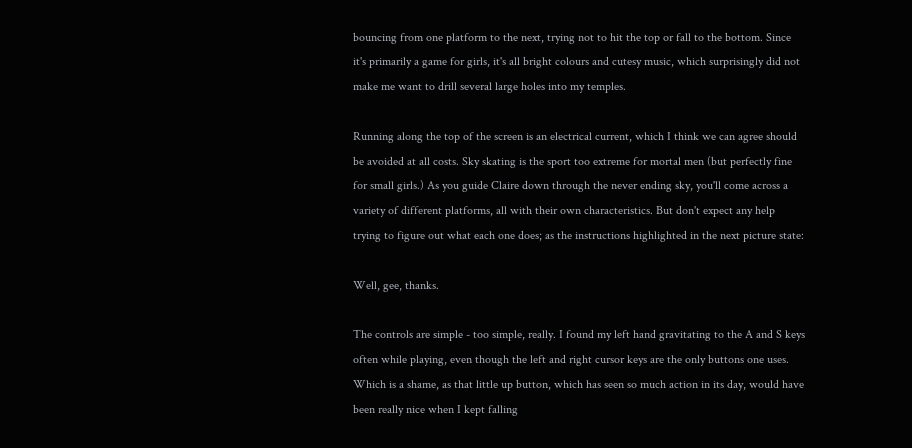bouncing from one platform to the next, trying not to hit the top or fall to the bottom. Since it's primarily a game for girls, it's all bright colours and cutesy music, which surprisingly did not make me want to drill several large holes into my temples.

Running along the top of the screen is an electrical current, which I think we can agree should be avoided at all costs. Sky skating is the sport too extreme for mortal men (but perfectly fine for small girls.) As you guide Claire down through the never ending sky, you'll come across a variety of different platforms, all with their own characteristics. But don't expect any help trying to figure out what each one does; as the instructions highlighted in the next picture state:

Well, gee, thanks.

The controls are simple - too simple, really. I found my left hand gravitating to the A and S keys often while playing, even though the left and right cursor keys are the only buttons one uses. Which is a shame, as that little up button, which has seen so much action in its day, would have been really nice when I kept falling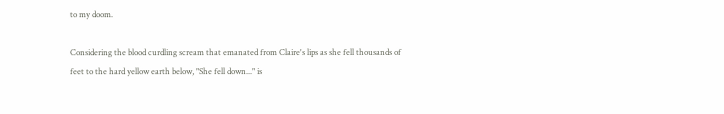to my doom.

Considering the blood curdling scream that emanated from Claire's lips as she fell thousands of feet to the hard yellow earth below, "She fell down..." is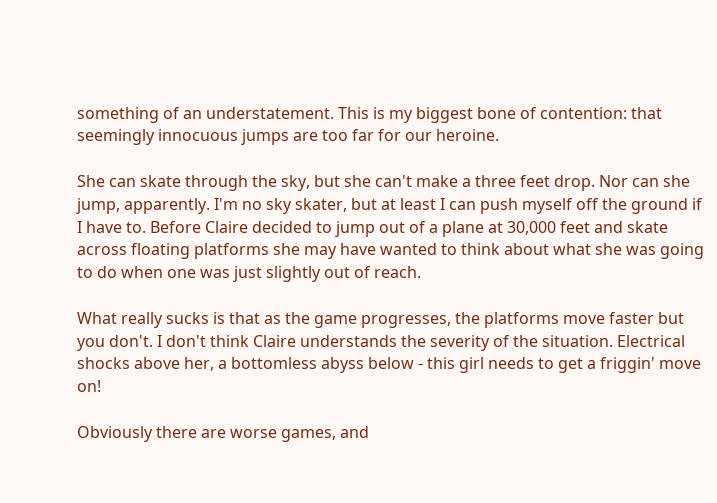something of an understatement. This is my biggest bone of contention: that seemingly innocuous jumps are too far for our heroine.

She can skate through the sky, but she can't make a three feet drop. Nor can she jump, apparently. I'm no sky skater, but at least I can push myself off the ground if I have to. Before Claire decided to jump out of a plane at 30,000 feet and skate across floating platforms she may have wanted to think about what she was going to do when one was just slightly out of reach.

What really sucks is that as the game progresses, the platforms move faster but you don't. I don't think Claire understands the severity of the situation. Electrical shocks above her, a bottomless abyss below - this girl needs to get a friggin' move on!

Obviously there are worse games, and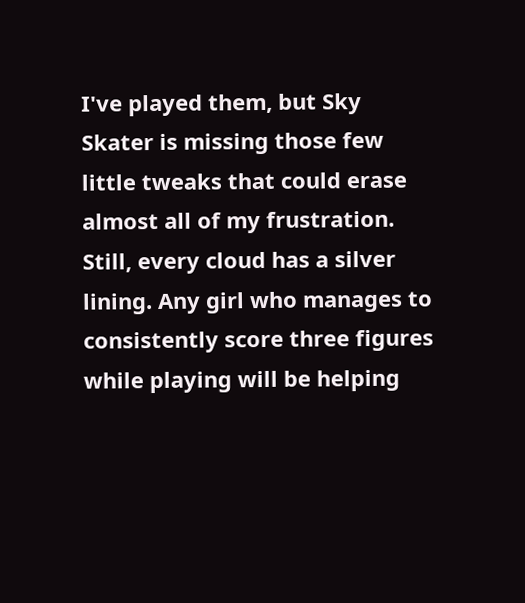I've played them, but Sky Skater is missing those few little tweaks that could erase almost all of my frustration. Still, every cloud has a silver lining. Any girl who manages to consistently score three figures while playing will be helping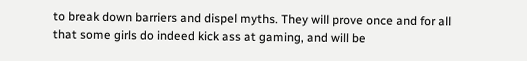to break down barriers and dispel myths. They will prove once and for all that some girls do indeed kick ass at gaming, and will be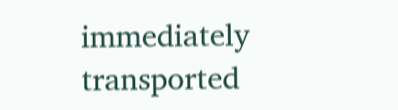immediately transported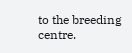to the breeding centre.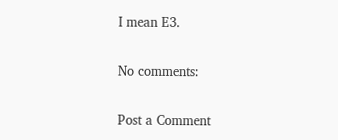I mean E3.

No comments:

Post a Comment